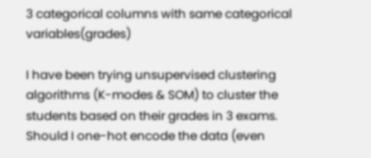3 categorical columns with same categorical variables(grades)

I have been trying unsupervised clustering algorithms (K-modes & SOM) to cluster the students based on their grades in 3 exams. Should I one-hot encode the data (even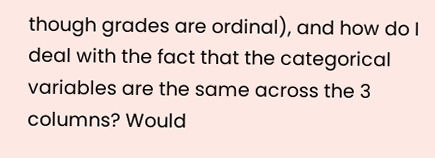though grades are ordinal), and how do I deal with the fact that the categorical variables are the same across the 3 columns? Would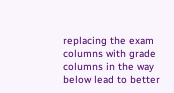replacing the exam columns with grade columns in the way below lead to better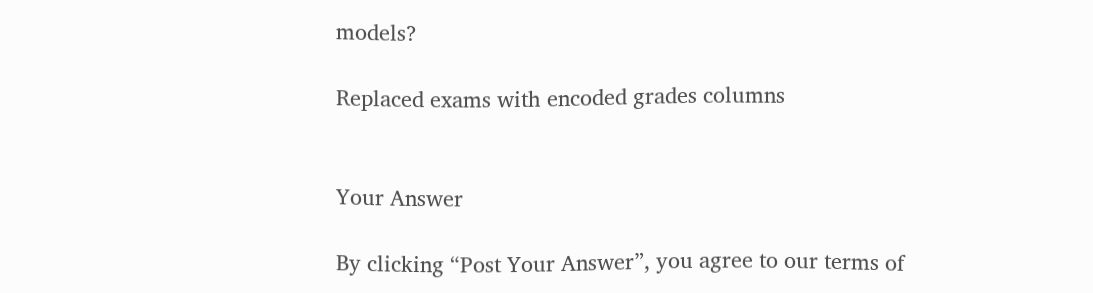models?

Replaced exams with encoded grades columns


Your Answer

By clicking “Post Your Answer”, you agree to our terms of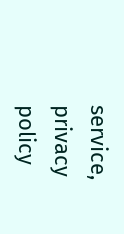service, privacy policy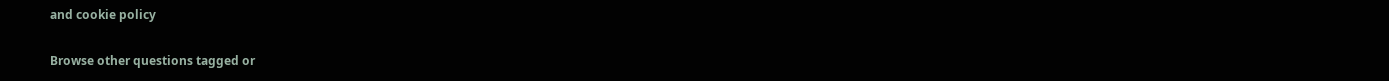and cookie policy

Browse other questions tagged or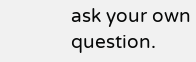ask your own question.